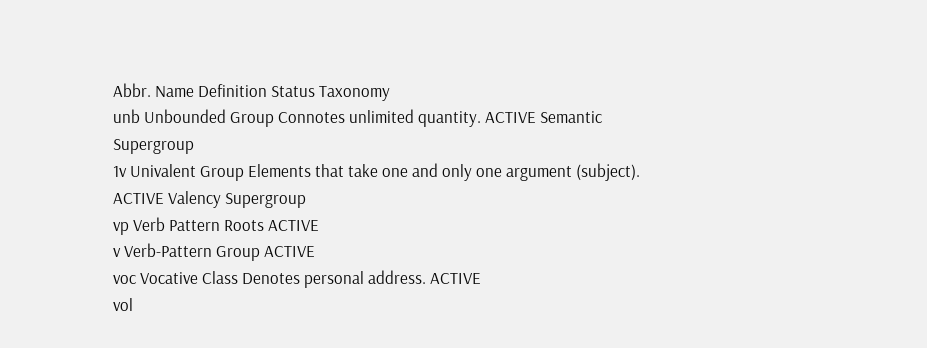Abbr. Name Definition Status Taxonomy
unb Unbounded Group Connotes unlimited quantity. ACTIVE Semantic Supergroup
1v Univalent Group Elements that take one and only one argument (subject). ACTIVE Valency Supergroup
vp Verb Pattern Roots ACTIVE
v Verb-Pattern Group ACTIVE
voc Vocative Class Denotes personal address. ACTIVE
vol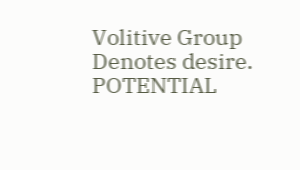Volitive Group Denotes desire. POTENTIAL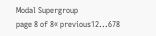Modal Supergroup
page 8 of 8« previous12...678